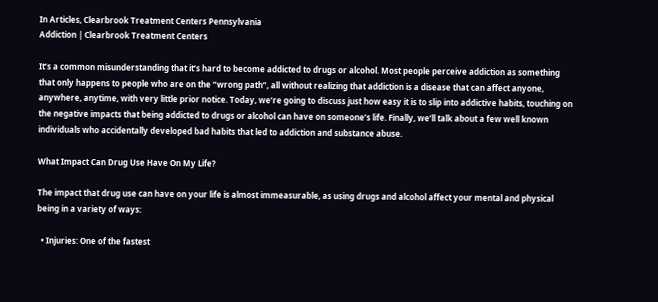In Articles, Clearbrook Treatment Centers Pennsylvania
Addiction | Clearbrook Treatment Centers

It’s a common misunderstanding that it’s hard to become addicted to drugs or alcohol. Most people perceive addiction as something that only happens to people who are on the “wrong path”, all without realizing that addiction is a disease that can affect anyone, anywhere, anytime, with very little prior notice. Today, we’re going to discuss just how easy it is to slip into addictive habits, touching on the negative impacts that being addicted to drugs or alcohol can have on someone’s life. Finally, we’ll talk about a few well known individuals who accidentally developed bad habits that led to addiction and substance abuse.

What Impact Can Drug Use Have On My Life?

The impact that drug use can have on your life is almost immeasurable, as using drugs and alcohol affect your mental and physical being in a variety of ways:

  • Injuries: One of the fastest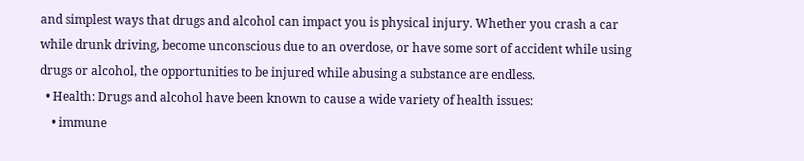and simplest ways that drugs and alcohol can impact you is physical injury. Whether you crash a car while drunk driving, become unconscious due to an overdose, or have some sort of accident while using drugs or alcohol, the opportunities to be injured while abusing a substance are endless.
  • Health: Drugs and alcohol have been known to cause a wide variety of health issues:
    • immune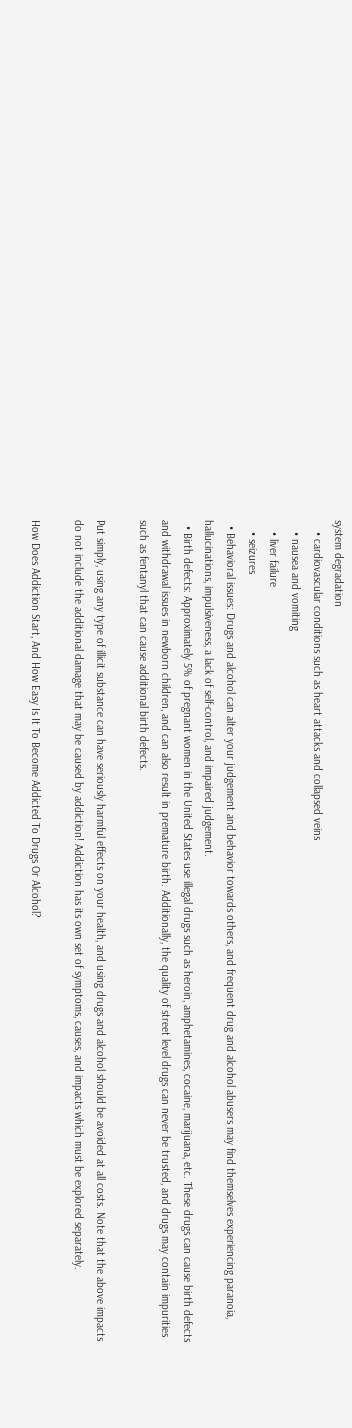system degradation
    • cardiovascular conditions such as heart attacks and collapsed veins
    • nausea and vomiting
    • liver failure
    • seizures
  • Behavioral issues: Drugs and alcohol can alter your judgement and behavior towards others, and frequent drug and alcohol abusers may find themselves experiencing paranoia, hallucinations, impulsiveness, a lack of self-control, and impaired judgement.
  • Birth defects: Approximately 5% of pregnant women in the United States use illegal drugs such as heroin, amphetamines, cocaine, marijuana, etc. These drugs can cause birth defects and withdrawal issues in newborn children, and can also result in premature birth. Additionally, the quality of street level drugs can never be trusted, and drugs may contain impurities such as fentanyl that can cause additional birth defects.

Put simply, using any type of illicit substance can have seriously harmful effects on your health, and using drugs and alcohol should be avoided at all costs. Note that the above impacts do not include the additional damage that may be caused by addiction! Addiction has its own set of symptoms, causes, and impacts which must be explored separately.

How Does Addiction Start, And How Easy Is It To Become Addicted To Drugs Or Alcohol?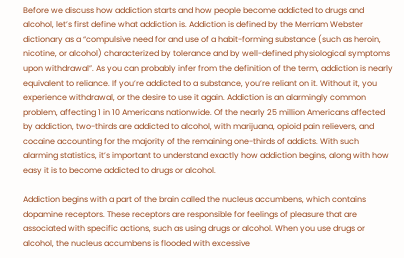Before we discuss how addiction starts and how people become addicted to drugs and alcohol, let’s first define what addiction is. Addiction is defined by the Merriam Webster dictionary as a “compulsive need for and use of a habit-forming substance (such as heroin, nicotine, or alcohol) characterized by tolerance and by well-defined physiological symptoms upon withdrawal”. As you can probably infer from the definition of the term, addiction is nearly equivalent to reliance. If you’re addicted to a substance, you’re reliant on it. Without it, you experience withdrawal, or the desire to use it again. Addiction is an alarmingly common problem, affecting 1 in 10 Americans nationwide. Of the nearly 25 million Americans affected by addiction, two-thirds are addicted to alcohol, with marijuana, opioid pain relievers, and cocaine accounting for the majority of the remaining one-thirds of addicts. With such alarming statistics, it’s important to understand exactly how addiction begins, along with how easy it is to become addicted to drugs or alcohol.

Addiction begins with a part of the brain called the nucleus accumbens, which contains dopamine receptors. These receptors are responsible for feelings of pleasure that are associated with specific actions, such as using drugs or alcohol. When you use drugs or alcohol, the nucleus accumbens is flooded with excessive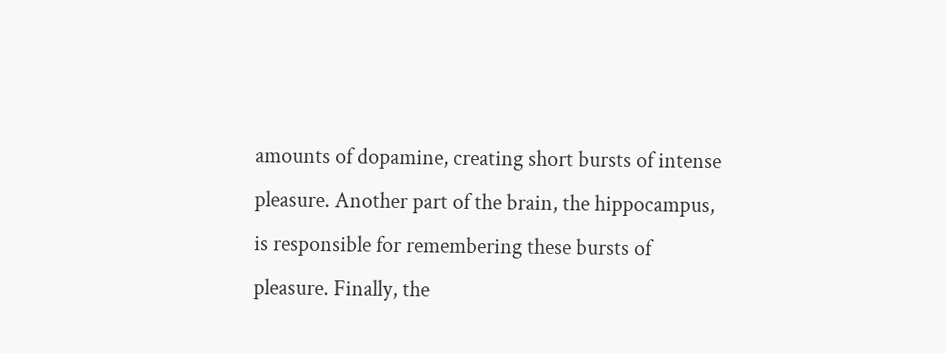amounts of dopamine, creating short bursts of intense pleasure. Another part of the brain, the hippocampus, is responsible for remembering these bursts of pleasure. Finally, the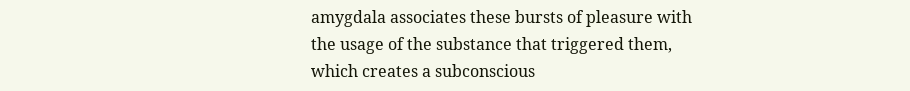amygdala associates these bursts of pleasure with the usage of the substance that triggered them, which creates a subconscious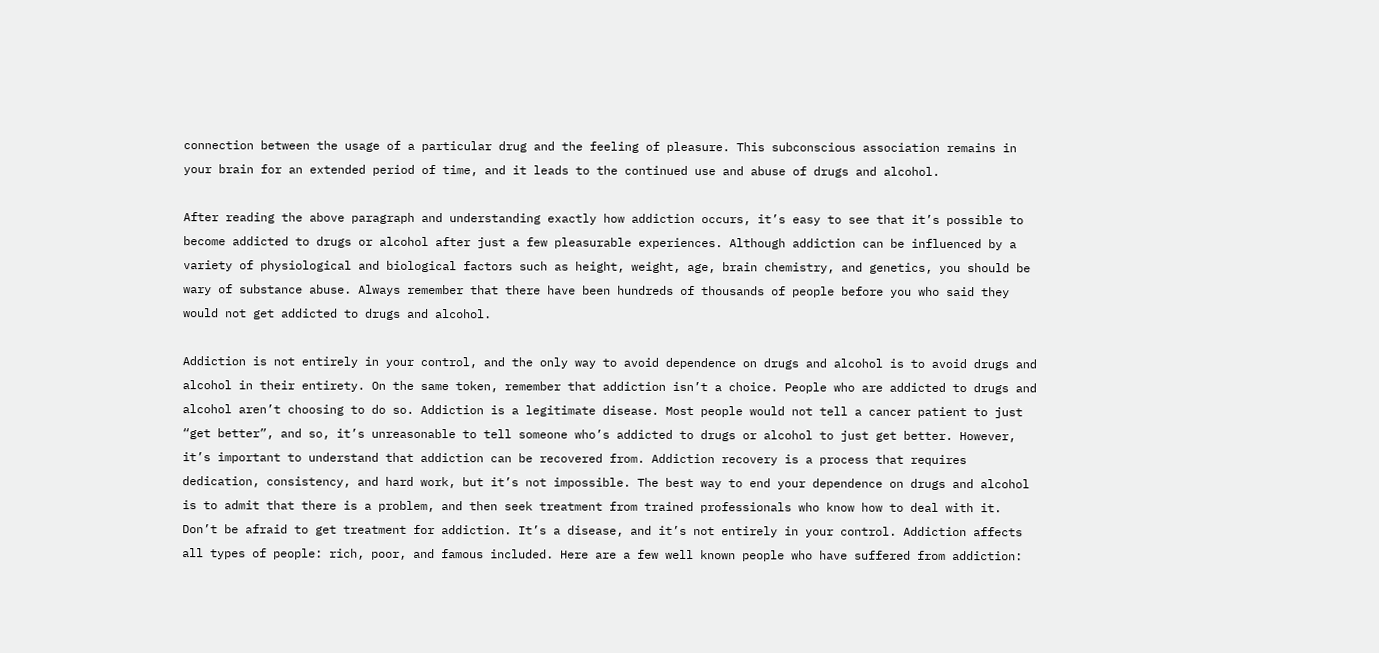connection between the usage of a particular drug and the feeling of pleasure. This subconscious association remains in your brain for an extended period of time, and it leads to the continued use and abuse of drugs and alcohol.

After reading the above paragraph and understanding exactly how addiction occurs, it’s easy to see that it’s possible to become addicted to drugs or alcohol after just a few pleasurable experiences. Although addiction can be influenced by a variety of physiological and biological factors such as height, weight, age, brain chemistry, and genetics, you should be wary of substance abuse. Always remember that there have been hundreds of thousands of people before you who said they would not get addicted to drugs and alcohol.

Addiction is not entirely in your control, and the only way to avoid dependence on drugs and alcohol is to avoid drugs and alcohol in their entirety. On the same token, remember that addiction isn’t a choice. People who are addicted to drugs and alcohol aren’t choosing to do so. Addiction is a legitimate disease. Most people would not tell a cancer patient to just “get better”, and so, it’s unreasonable to tell someone who’s addicted to drugs or alcohol to just get better. However, it’s important to understand that addiction can be recovered from. Addiction recovery is a process that requires dedication, consistency, and hard work, but it’s not impossible. The best way to end your dependence on drugs and alcohol is to admit that there is a problem, and then seek treatment from trained professionals who know how to deal with it. Don’t be afraid to get treatment for addiction. It’s a disease, and it’s not entirely in your control. Addiction affects all types of people: rich, poor, and famous included. Here are a few well known people who have suffered from addiction: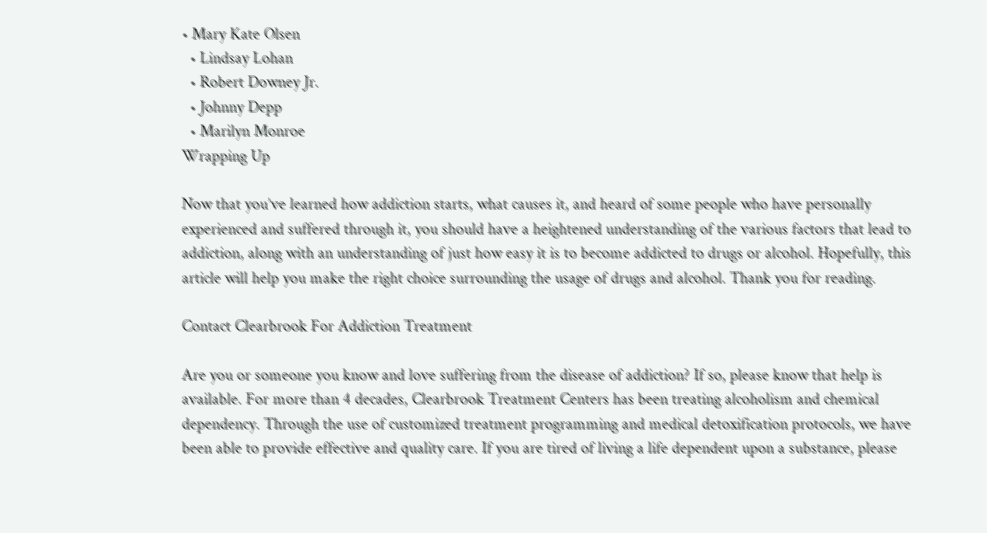• Mary Kate Olsen
  • Lindsay Lohan
  • Robert Downey Jr.
  • Johnny Depp
  • Marilyn Monroe
Wrapping Up

Now that you’ve learned how addiction starts, what causes it, and heard of some people who have personally experienced and suffered through it, you should have a heightened understanding of the various factors that lead to addiction, along with an understanding of just how easy it is to become addicted to drugs or alcohol. Hopefully, this article will help you make the right choice surrounding the usage of drugs and alcohol. Thank you for reading.

Contact Clearbrook For Addiction Treatment

Are you or someone you know and love suffering from the disease of addiction? If so, please know that help is available. For more than 4 decades, Clearbrook Treatment Centers has been treating alcoholism and chemical dependency. Through the use of customized treatment programming and medical detoxification protocols, we have been able to provide effective and quality care. If you are tired of living a life dependent upon a substance, please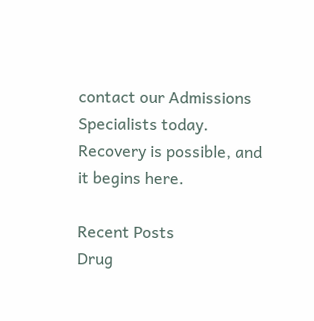contact our Admissions Specialists today. Recovery is possible, and it begins here.

Recent Posts
Drug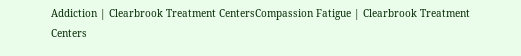Addiction | Clearbrook Treatment CentersCompassion Fatigue | Clearbrook Treatment Centers